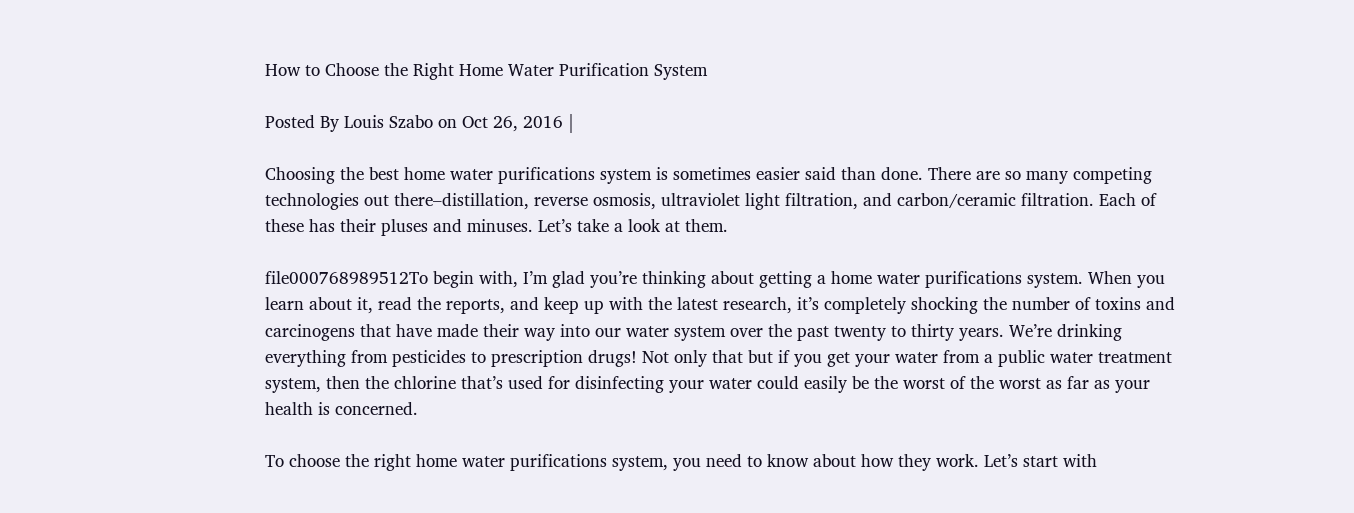How to Choose the Right Home Water Purification System

Posted By Louis Szabo on Oct 26, 2016 |

Choosing the best home water purifications system is sometimes easier said than done. There are so many competing technologies out there–distillation, reverse osmosis, ultraviolet light filtration, and carbon/ceramic filtration. Each of these has their pluses and minuses. Let’s take a look at them.

file000768989512To begin with, I’m glad you’re thinking about getting a home water purifications system. When you learn about it, read the reports, and keep up with the latest research, it’s completely shocking the number of toxins and carcinogens that have made their way into our water system over the past twenty to thirty years. We’re drinking everything from pesticides to prescription drugs! Not only that but if you get your water from a public water treatment system, then the chlorine that’s used for disinfecting your water could easily be the worst of the worst as far as your health is concerned.

To choose the right home water purifications system, you need to know about how they work. Let’s start with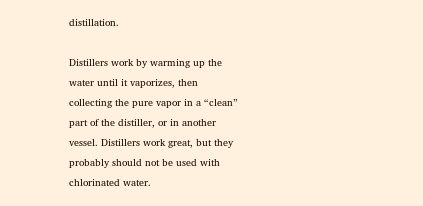distillation.

Distillers work by warming up the water until it vaporizes, then collecting the pure vapor in a “clean” part of the distiller, or in another vessel. Distillers work great, but they probably should not be used with chlorinated water.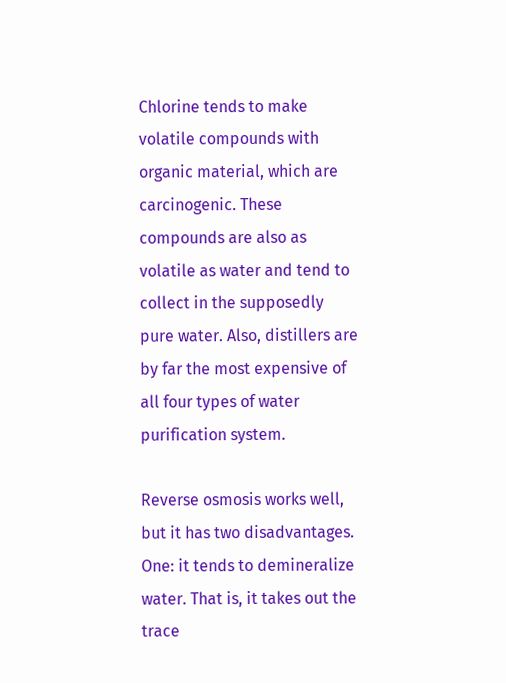Chlorine tends to make volatile compounds with organic material, which are carcinogenic. These compounds are also as volatile as water and tend to collect in the supposedly pure water. Also, distillers are by far the most expensive of all four types of water purification system.

Reverse osmosis works well, but it has two disadvantages. One: it tends to demineralize water. That is, it takes out the trace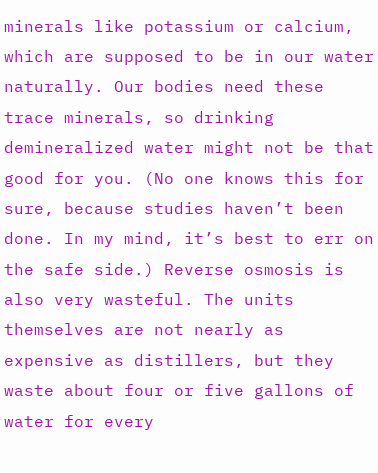minerals like potassium or calcium, which are supposed to be in our water naturally. Our bodies need these trace minerals, so drinking demineralized water might not be that good for you. (No one knows this for sure, because studies haven’t been done. In my mind, it’s best to err on the safe side.) Reverse osmosis is also very wasteful. The units themselves are not nearly as expensive as distillers, but they waste about four or five gallons of water for every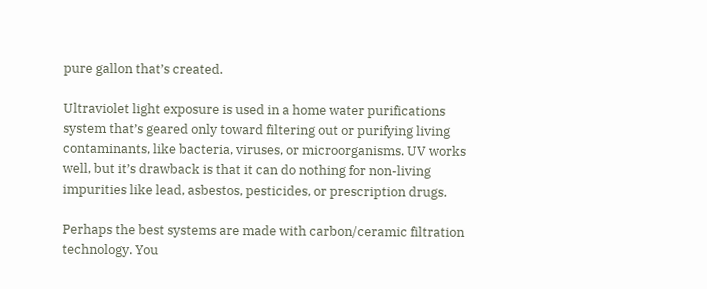pure gallon that’s created.

Ultraviolet light exposure is used in a home water purifications system that’s geared only toward filtering out or purifying living contaminants, like bacteria, viruses, or microorganisms. UV works well, but it’s drawback is that it can do nothing for non-living impurities like lead, asbestos, pesticides, or prescription drugs.

Perhaps the best systems are made with carbon/ceramic filtration technology. You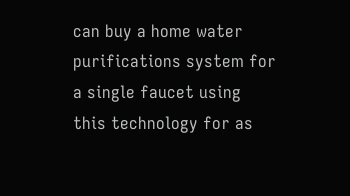can buy a home water purifications system for a single faucet using this technology for as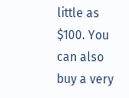little as $100. You can also buy a very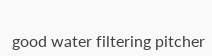good water filtering pitcher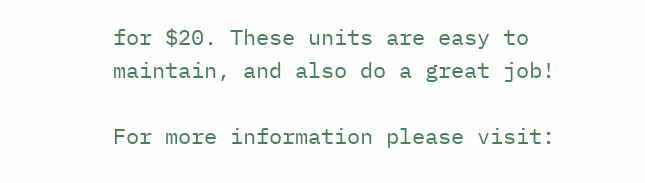for $20. These units are easy to maintain, and also do a great job!

For more information please visit: